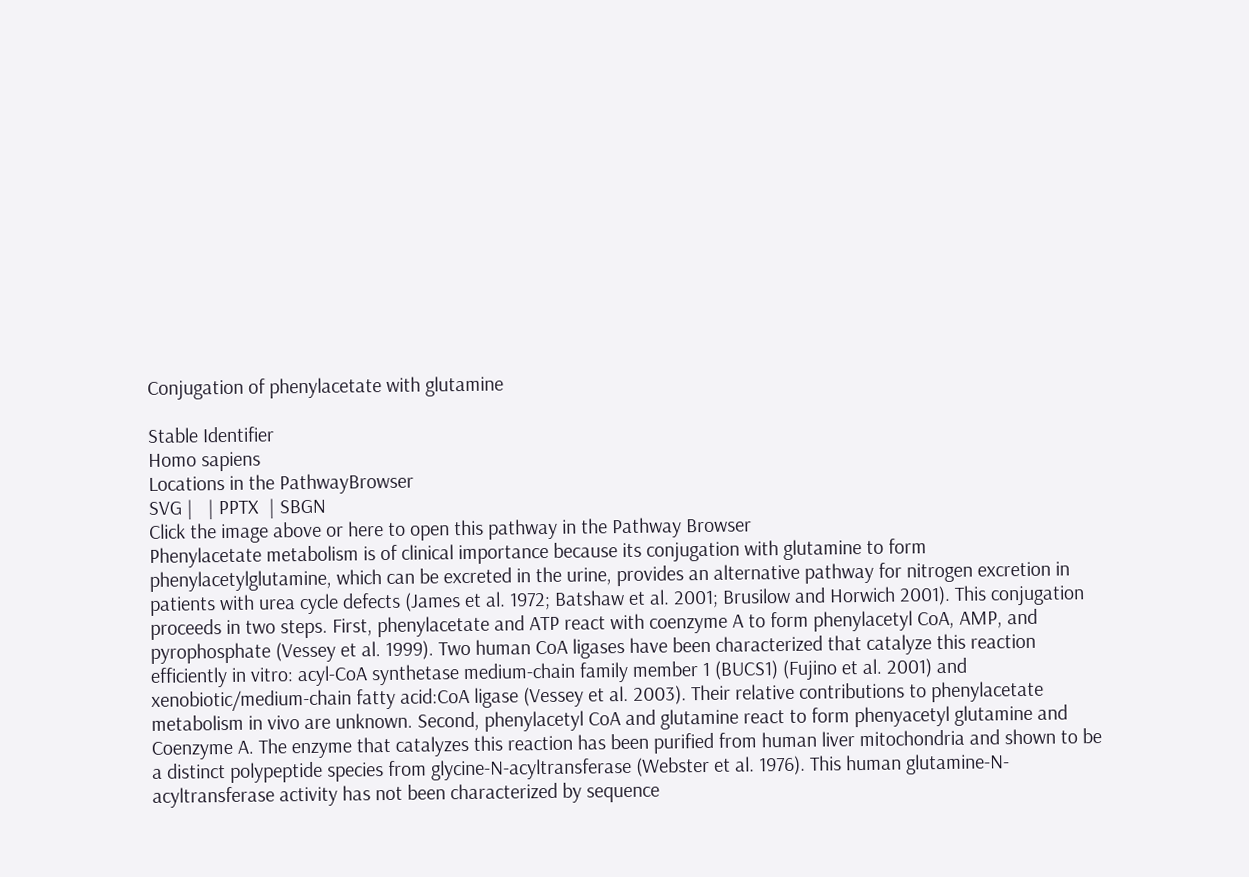Conjugation of phenylacetate with glutamine

Stable Identifier
Homo sapiens
Locations in the PathwayBrowser
SVG |   | PPTX  | SBGN
Click the image above or here to open this pathway in the Pathway Browser
Phenylacetate metabolism is of clinical importance because its conjugation with glutamine to form phenylacetylglutamine, which can be excreted in the urine, provides an alternative pathway for nitrogen excretion in patients with urea cycle defects (James et al. 1972; Batshaw et al. 2001; Brusilow and Horwich 2001). This conjugation proceeds in two steps. First, phenylacetate and ATP react with coenzyme A to form phenylacetyl CoA, AMP, and pyrophosphate (Vessey et al. 1999). Two human CoA ligases have been characterized that catalyze this reaction efficiently in vitro: acyl-CoA synthetase medium-chain family member 1 (BUCS1) (Fujino et al. 2001) and xenobiotic/medium-chain fatty acid:CoA ligase (Vessey et al. 2003). Their relative contributions to phenylacetate metabolism in vivo are unknown. Second, phenylacetyl CoA and glutamine react to form phenyacetyl glutamine and Coenzyme A. The enzyme that catalyzes this reaction has been purified from human liver mitochondria and shown to be a distinct polypeptide species from glycine-N-acyltransferase (Webster et al. 1976). This human glutamine-N-acyltransferase activity has not been characterized by sequence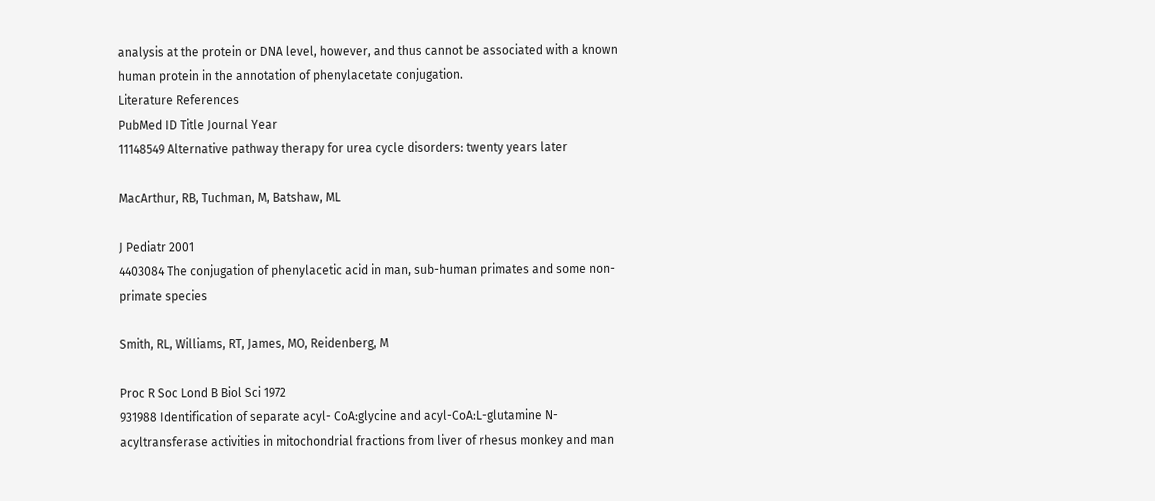analysis at the protein or DNA level, however, and thus cannot be associated with a known human protein in the annotation of phenylacetate conjugation.
Literature References
PubMed ID Title Journal Year
11148549 Alternative pathway therapy for urea cycle disorders: twenty years later

MacArthur, RB, Tuchman, M, Batshaw, ML

J Pediatr 2001
4403084 The conjugation of phenylacetic acid in man, sub-human primates and some non-primate species

Smith, RL, Williams, RT, James, MO, Reidenberg, M

Proc R Soc Lond B Biol Sci 1972
931988 Identification of separate acyl- CoA:glycine and acyl-CoA:L-glutamine N-acyltransferase activities in mitochondrial fractions from liver of rhesus monkey and man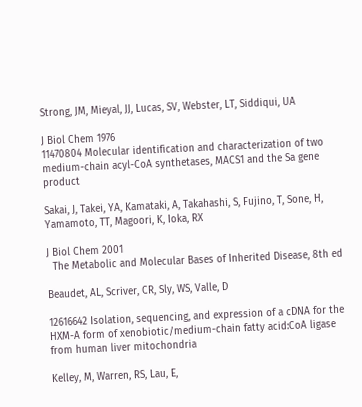Strong, JM, Mieyal, JJ, Lucas, SV, Webster, LT, Siddiqui, UA

J Biol Chem 1976
11470804 Molecular identification and characterization of two medium-chain acyl-CoA synthetases, MACS1 and the Sa gene product

Sakai, J, Takei, YA, Kamataki, A, Takahashi, S, Fujino, T, Sone, H, Yamamoto, TT, Magoori, K, Ioka, RX

J Biol Chem 2001
  The Metabolic and Molecular Bases of Inherited Disease, 8th ed

Beaudet, AL, Scriver, CR, Sly, WS, Valle, D

12616642 Isolation, sequencing, and expression of a cDNA for the HXM-A form of xenobiotic/medium-chain fatty acid:CoA ligase from human liver mitochondria

Kelley, M, Warren, RS, Lau, E,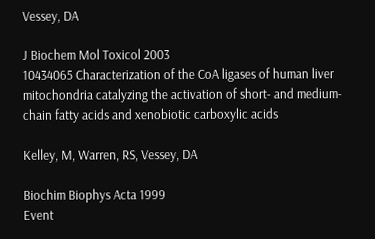Vessey, DA

J Biochem Mol Toxicol 2003
10434065 Characterization of the CoA ligases of human liver mitochondria catalyzing the activation of short- and medium-chain fatty acids and xenobiotic carboxylic acids

Kelley, M, Warren, RS, Vessey, DA

Biochim Biophys Acta 1999
Event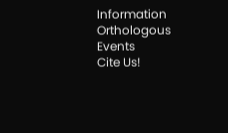Information
Orthologous Events
Cite Us!